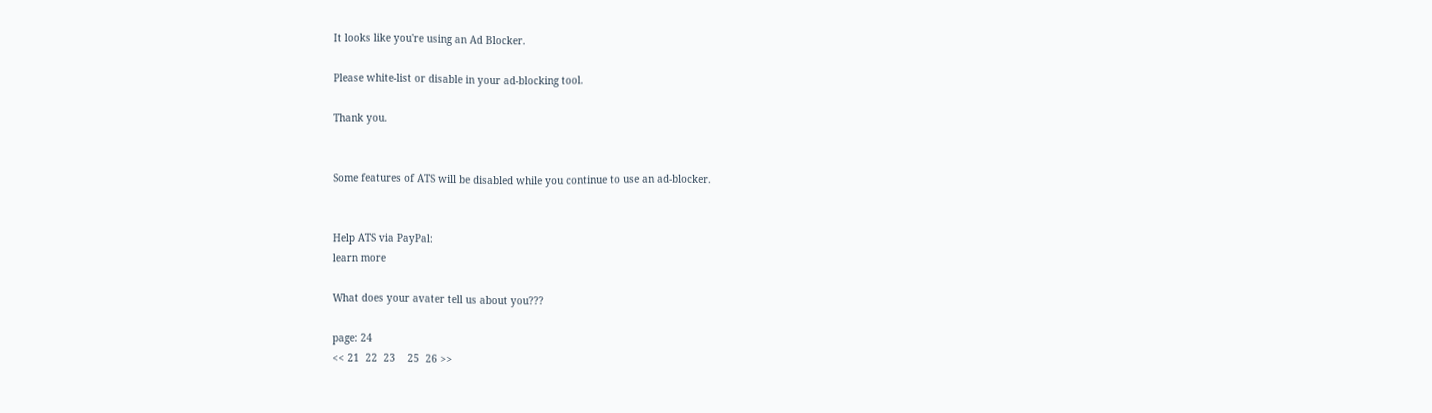It looks like you're using an Ad Blocker.

Please white-list or disable in your ad-blocking tool.

Thank you.


Some features of ATS will be disabled while you continue to use an ad-blocker.


Help ATS via PayPal:
learn more

What does your avater tell us about you???

page: 24
<< 21  22  23    25  26 >>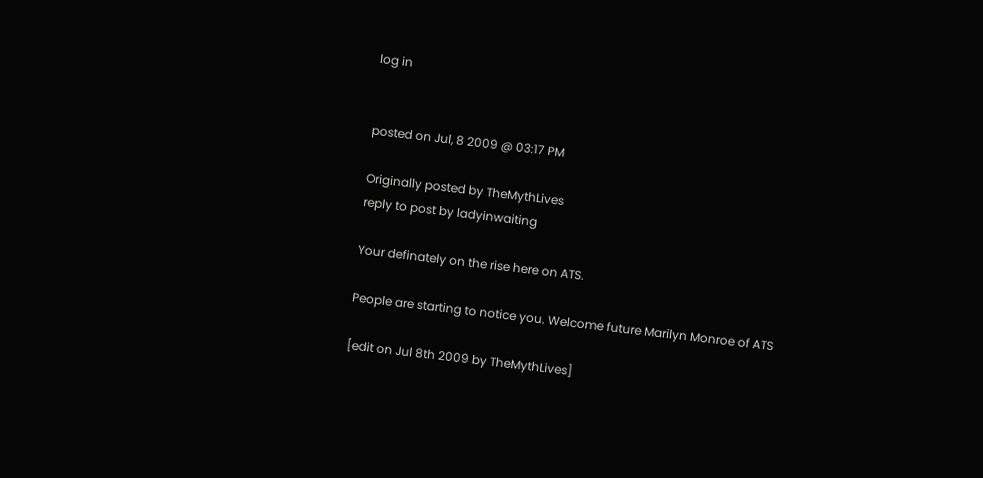log in


posted on Jul, 8 2009 @ 03:17 PM

Originally posted by TheMythLives
reply to post by ladyinwaiting

Your definately on the rise here on ATS.

People are starting to notice you. Welcome future Marilyn Monroe of ATS

[edit on Jul 8th 2009 by TheMythLives]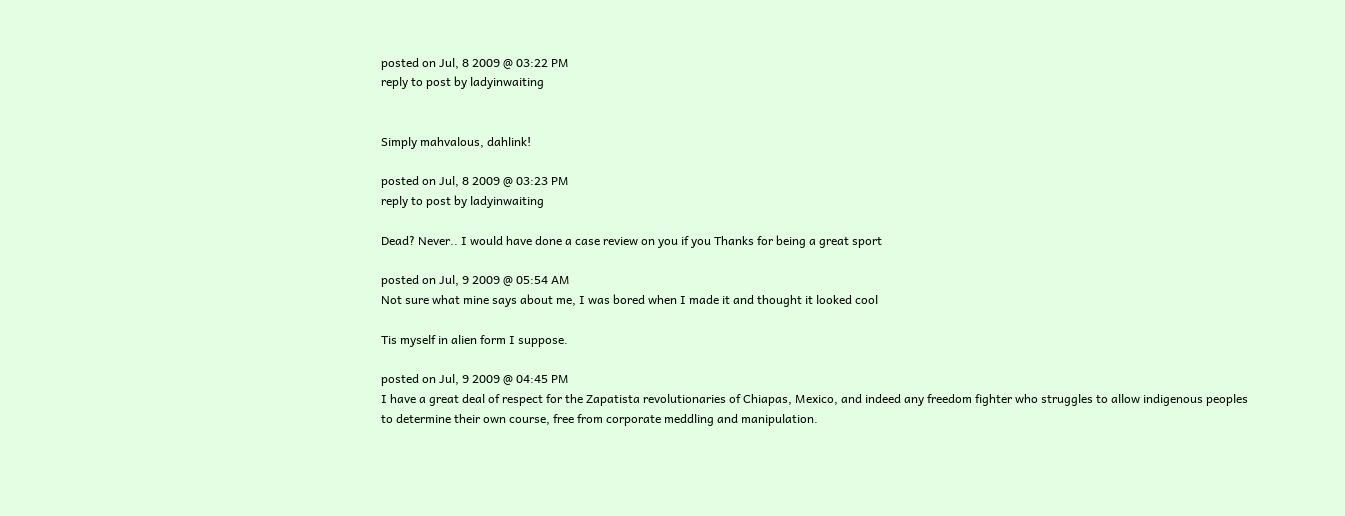posted on Jul, 8 2009 @ 03:22 PM
reply to post by ladyinwaiting


Simply mahvalous, dahlink!

posted on Jul, 8 2009 @ 03:23 PM
reply to post by ladyinwaiting

Dead? Never.. I would have done a case review on you if you Thanks for being a great sport

posted on Jul, 9 2009 @ 05:54 AM
Not sure what mine says about me, I was bored when I made it and thought it looked cool

Tis myself in alien form I suppose.

posted on Jul, 9 2009 @ 04:45 PM
I have a great deal of respect for the Zapatista revolutionaries of Chiapas, Mexico, and indeed any freedom fighter who struggles to allow indigenous peoples to determine their own course, free from corporate meddling and manipulation.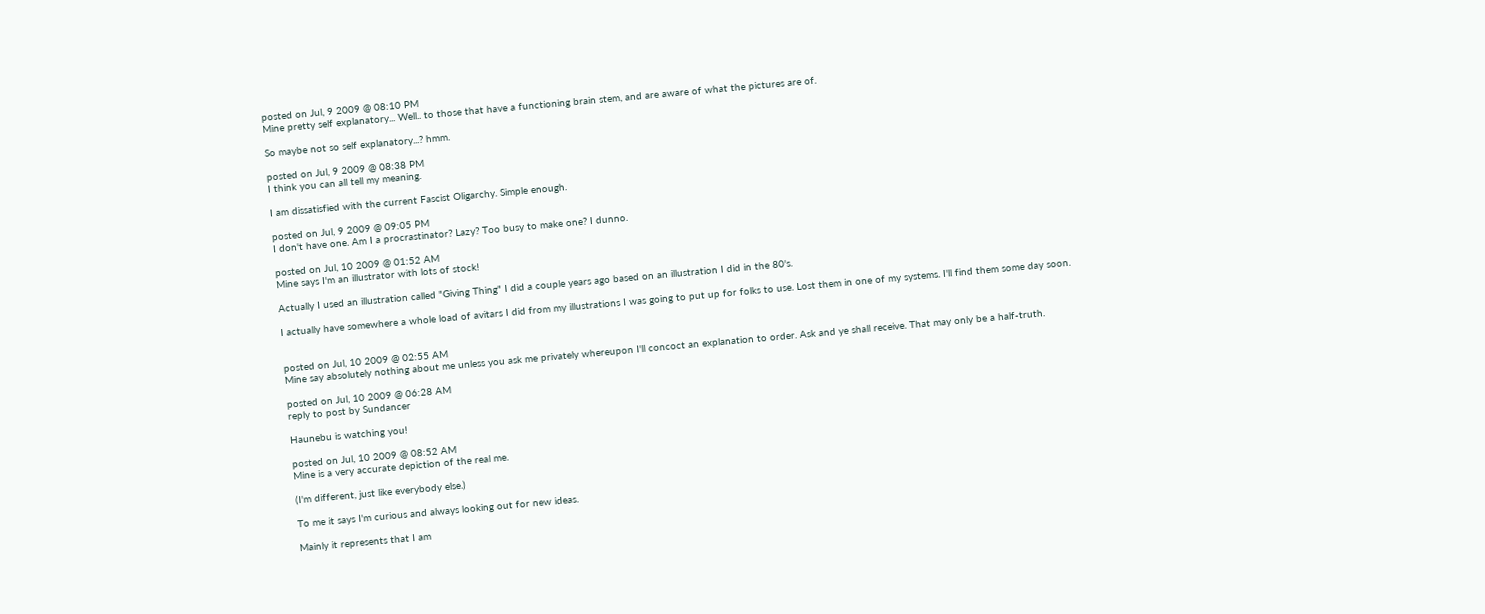posted on Jul, 9 2009 @ 08:10 PM
Mine pretty self explanatory... Well.. to those that have a functioning brain stem, and are aware of what the pictures are of.

So maybe not so self explanatory...? hmm.

posted on Jul, 9 2009 @ 08:38 PM
I think you can all tell my meaning.

I am dissatisfied with the current Fascist Oligarchy. Simple enough.

posted on Jul, 9 2009 @ 09:05 PM
I don't have one. Am I a procrastinator? Lazy? Too busy to make one? I dunno.

posted on Jul, 10 2009 @ 01:52 AM
Mine says I'm an illustrator with lots of stock!

Actually I used an illustration called "Giving Thing" I did a couple years ago based on an illustration I did in the 80's.

I actually have somewhere a whole load of avitars I did from my illustrations I was going to put up for folks to use. Lost them in one of my systems. I'll find them some day soon.


posted on Jul, 10 2009 @ 02:55 AM
Mine say absolutely nothing about me unless you ask me privately whereupon I'll concoct an explanation to order. Ask and ye shall receive. That may only be a half-truth.

posted on Jul, 10 2009 @ 06:28 AM
reply to post by Sundancer

Haunebu is watching you!

posted on Jul, 10 2009 @ 08:52 AM
Mine is a very accurate depiction of the real me.

(I'm different, just like everybody else.)

To me it says I'm curious and always looking out for new ideas.

Mainly it represents that I am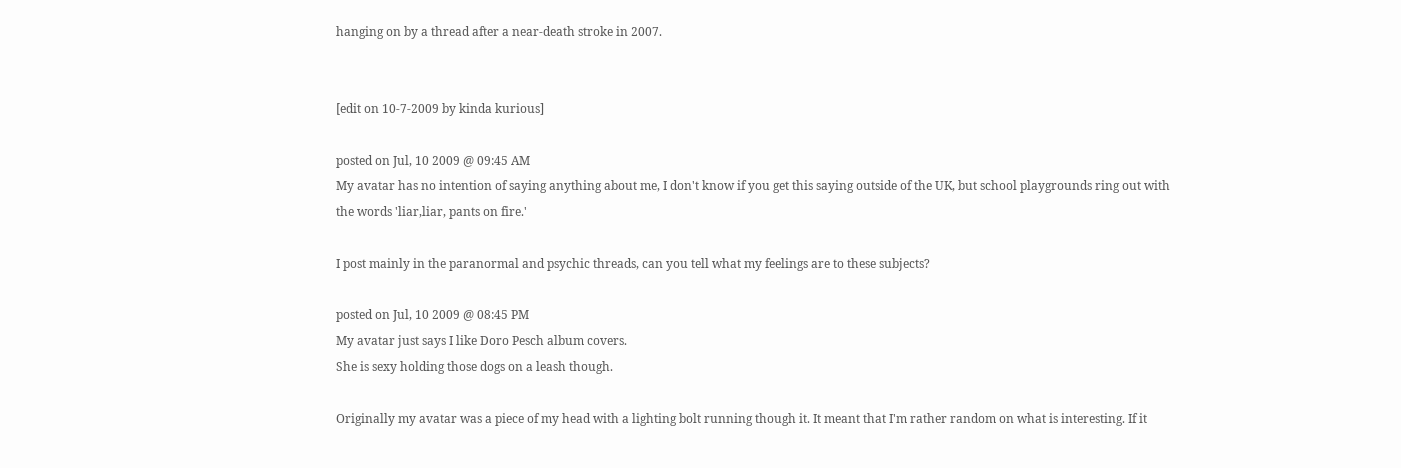hanging on by a thread after a near-death stroke in 2007.


[edit on 10-7-2009 by kinda kurious]

posted on Jul, 10 2009 @ 09:45 AM
My avatar has no intention of saying anything about me, I don't know if you get this saying outside of the UK, but school playgrounds ring out with the words 'liar,liar, pants on fire.'

I post mainly in the paranormal and psychic threads, can you tell what my feelings are to these subjects?

posted on Jul, 10 2009 @ 08:45 PM
My avatar just says I like Doro Pesch album covers.
She is sexy holding those dogs on a leash though.

Originally my avatar was a piece of my head with a lighting bolt running though it. It meant that I'm rather random on what is interesting. If it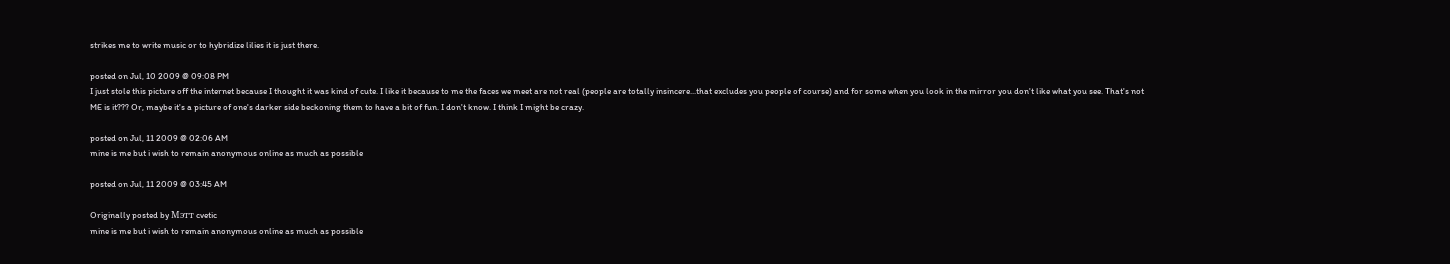strikes me to write music or to hybridize lilies it is just there.

posted on Jul, 10 2009 @ 09:08 PM
I just stole this picture off the internet because I thought it was kind of cute. I like it because to me the faces we meet are not real (people are totally insincere...that excludes you people of course) and for some when you look in the mirror you don't like what you see. That's not ME is it??? Or, maybe it's a picture of one's darker side beckoning them to have a bit of fun. I don't know. I think I might be crazy.

posted on Jul, 11 2009 @ 02:06 AM
mine is me but i wish to remain anonymous online as much as possible

posted on Jul, 11 2009 @ 03:45 AM

Originally posted by Мэтт cvetic
mine is me but i wish to remain anonymous online as much as possible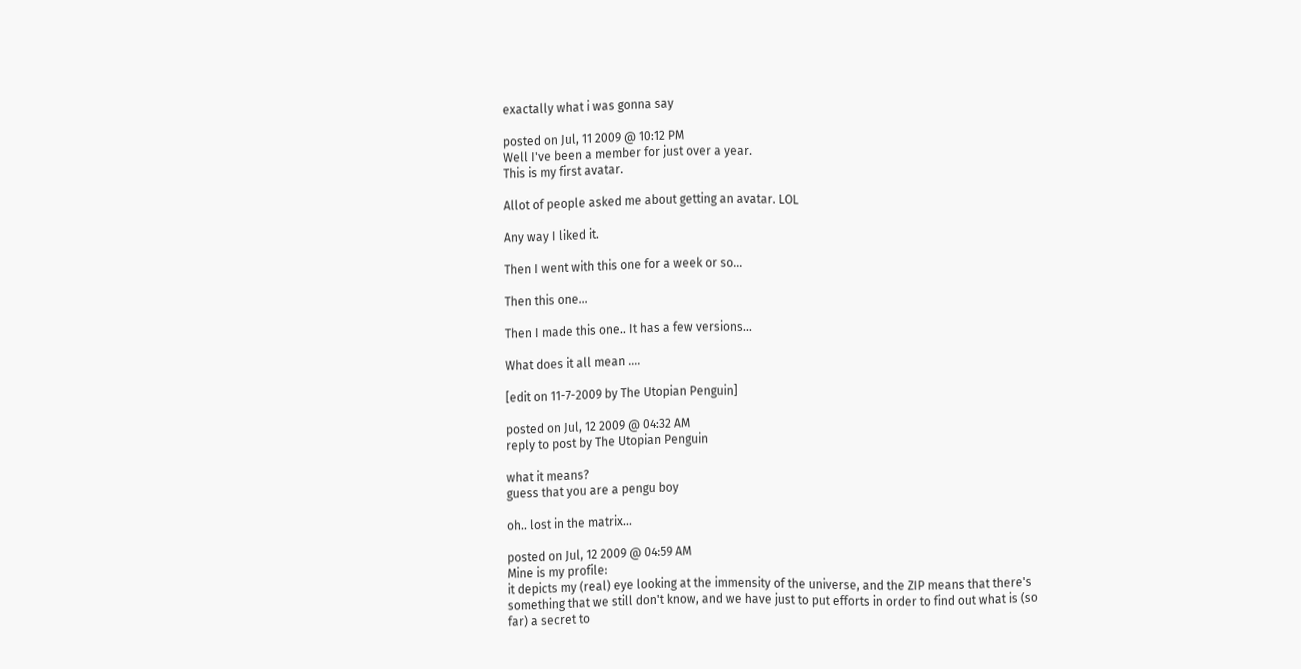exactally what i was gonna say

posted on Jul, 11 2009 @ 10:12 PM
Well I've been a member for just over a year.
This is my first avatar.

Allot of people asked me about getting an avatar. LOL

Any way I liked it.

Then I went with this one for a week or so...

Then this one...

Then I made this one.. It has a few versions...

What does it all mean ....

[edit on 11-7-2009 by The Utopian Penguin]

posted on Jul, 12 2009 @ 04:32 AM
reply to post by The Utopian Penguin

what it means?
guess that you are a pengu boy

oh.. lost in the matrix...

posted on Jul, 12 2009 @ 04:59 AM
Mine is my profile:
it depicts my (real) eye looking at the immensity of the universe, and the ZIP means that there's something that we still don't know, and we have just to put efforts in order to find out what is (so far) a secret to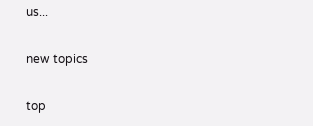us...

new topics

top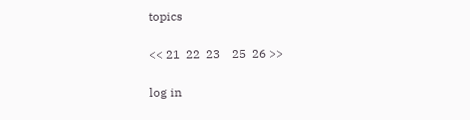topics

<< 21  22  23    25  26 >>

log in